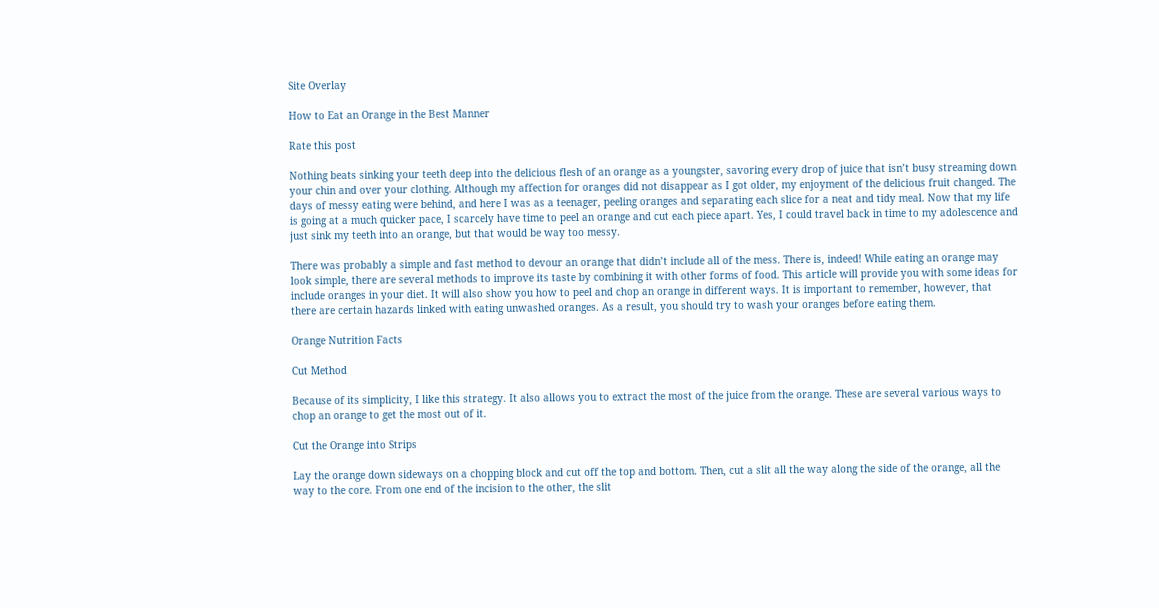Site Overlay

How to Eat an Orange in the Best Manner

Rate this post

Nothing beats sinking your teeth deep into the delicious flesh of an orange as a youngster, savoring every drop of juice that isn’t busy streaming down your chin and over your clothing. Although my affection for oranges did not disappear as I got older, my enjoyment of the delicious fruit changed. The days of messy eating were behind, and here I was as a teenager, peeling oranges and separating each slice for a neat and tidy meal. Now that my life is going at a much quicker pace, I scarcely have time to peel an orange and cut each piece apart. Yes, I could travel back in time to my adolescence and just sink my teeth into an orange, but that would be way too messy.

There was probably a simple and fast method to devour an orange that didn’t include all of the mess. There is, indeed! While eating an orange may look simple, there are several methods to improve its taste by combining it with other forms of food. This article will provide you with some ideas for include oranges in your diet. It will also show you how to peel and chop an orange in different ways. It is important to remember, however, that there are certain hazards linked with eating unwashed oranges. As a result, you should try to wash your oranges before eating them.

Orange Nutrition Facts

Cut Method

Because of its simplicity, I like this strategy. It also allows you to extract the most of the juice from the orange. These are several various ways to chop an orange to get the most out of it.

Cut the Orange into Strips

Lay the orange down sideways on a chopping block and cut off the top and bottom. Then, cut a slit all the way along the side of the orange, all the way to the core. From one end of the incision to the other, the slit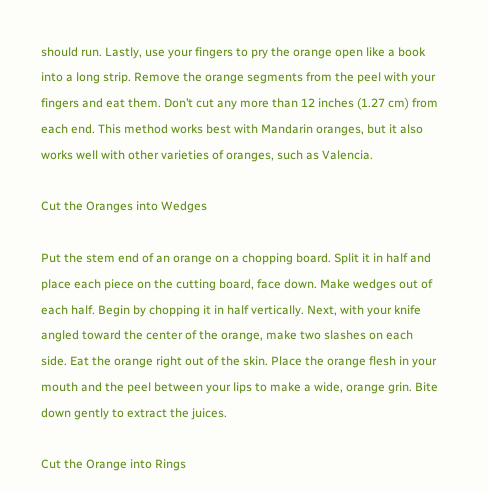should run. Lastly, use your fingers to pry the orange open like a book into a long strip. Remove the orange segments from the peel with your fingers and eat them. Don’t cut any more than 12 inches (1.27 cm) from each end. This method works best with Mandarin oranges, but it also works well with other varieties of oranges, such as Valencia.

Cut the Oranges into Wedges

Put the stem end of an orange on a chopping board. Split it in half and place each piece on the cutting board, face down. Make wedges out of each half. Begin by chopping it in half vertically. Next, with your knife angled toward the center of the orange, make two slashes on each side. Eat the orange right out of the skin. Place the orange flesh in your mouth and the peel between your lips to make a wide, orange grin. Bite down gently to extract the juices.

Cut the Orange into Rings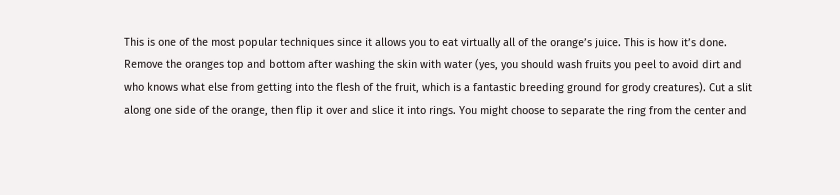This is one of the most popular techniques since it allows you to eat virtually all of the orange’s juice. This is how it’s done. Remove the oranges top and bottom after washing the skin with water (yes, you should wash fruits you peel to avoid dirt and who knows what else from getting into the flesh of the fruit, which is a fantastic breeding ground for grody creatures). Cut a slit along one side of the orange, then flip it over and slice it into rings. You might choose to separate the ring from the center and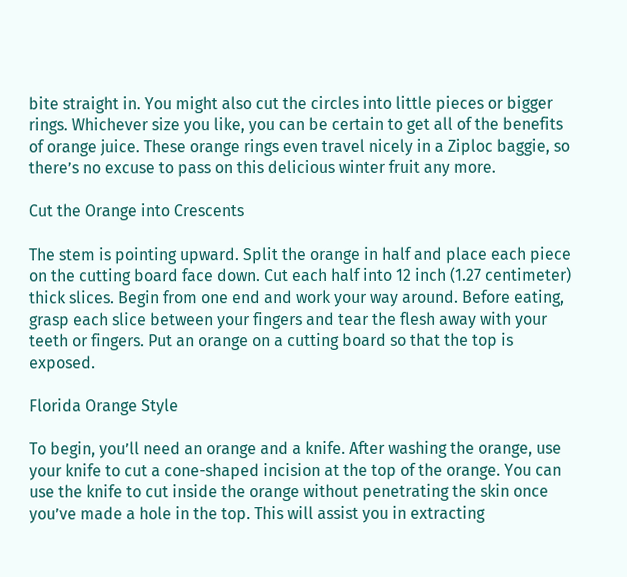bite straight in. You might also cut the circles into little pieces or bigger rings. Whichever size you like, you can be certain to get all of the benefits of orange juice. These orange rings even travel nicely in a Ziploc baggie, so there’s no excuse to pass on this delicious winter fruit any more.

Cut the Orange into Crescents

The stem is pointing upward. Split the orange in half and place each piece on the cutting board face down. Cut each half into 12 inch (1.27 centimeter) thick slices. Begin from one end and work your way around. Before eating, grasp each slice between your fingers and tear the flesh away with your teeth or fingers. Put an orange on a cutting board so that the top is exposed.

Florida Orange Style

To begin, you’ll need an orange and a knife. After washing the orange, use your knife to cut a cone-shaped incision at the top of the orange. You can use the knife to cut inside the orange without penetrating the skin once you’ve made a hole in the top. This will assist you in extracting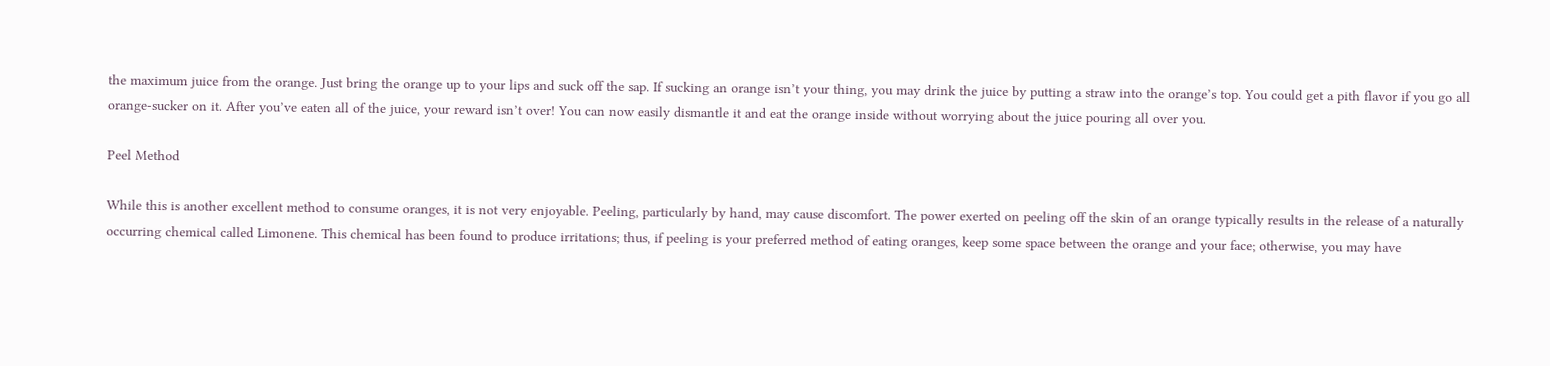the maximum juice from the orange. Just bring the orange up to your lips and suck off the sap. If sucking an orange isn’t your thing, you may drink the juice by putting a straw into the orange’s top. You could get a pith flavor if you go all orange-sucker on it. After you’ve eaten all of the juice, your reward isn’t over! You can now easily dismantle it and eat the orange inside without worrying about the juice pouring all over you.

Peel Method

While this is another excellent method to consume oranges, it is not very enjoyable. Peeling, particularly by hand, may cause discomfort. The power exerted on peeling off the skin of an orange typically results in the release of a naturally occurring chemical called Limonene. This chemical has been found to produce irritations; thus, if peeling is your preferred method of eating oranges, keep some space between the orange and your face; otherwise, you may have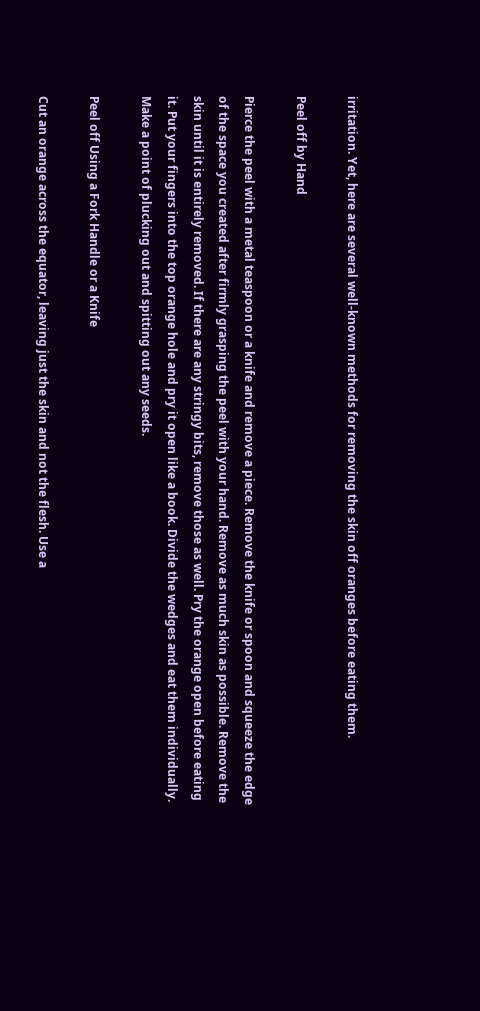irritation. Yet, here are several well-known methods for removing the skin off oranges before eating them.

Peel off by Hand

Pierce the peel with a metal teaspoon or a knife and remove a piece. Remove the knife or spoon and squeeze the edge of the space you created after firmly grasping the peel with your hand. Remove as much skin as possible. Remove the skin until it is entirely removed. If there are any stringy bits, remove those as well. Pry the orange open before eating it. Put your fingers into the top orange hole and pry it open like a book. Divide the wedges and eat them individually. Make a point of plucking out and spitting out any seeds.

Peel off Using a Fork Handle or a Knife

Cut an orange across the equator, leaving just the skin and not the flesh. Use a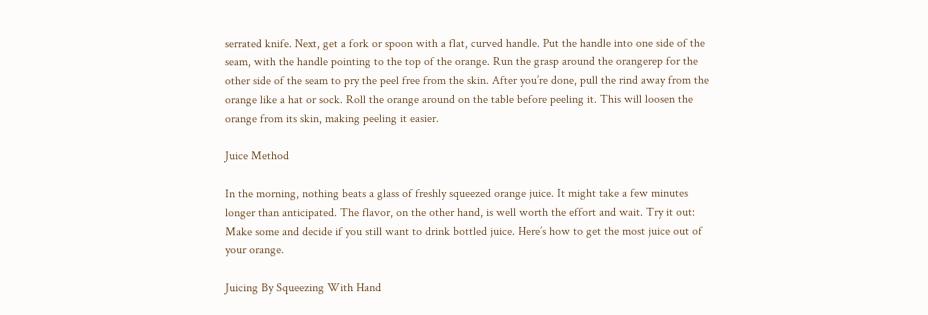serrated knife. Next, get a fork or spoon with a flat, curved handle. Put the handle into one side of the seam, with the handle pointing to the top of the orange. Run the grasp around the orangerep for the other side of the seam to pry the peel free from the skin. After you’re done, pull the rind away from the orange like a hat or sock. Roll the orange around on the table before peeling it. This will loosen the orange from its skin, making peeling it easier.

Juice Method

In the morning, nothing beats a glass of freshly squeezed orange juice. It might take a few minutes longer than anticipated. The flavor, on the other hand, is well worth the effort and wait. Try it out: Make some and decide if you still want to drink bottled juice. Here’s how to get the most juice out of your orange.

Juicing By Squeezing With Hand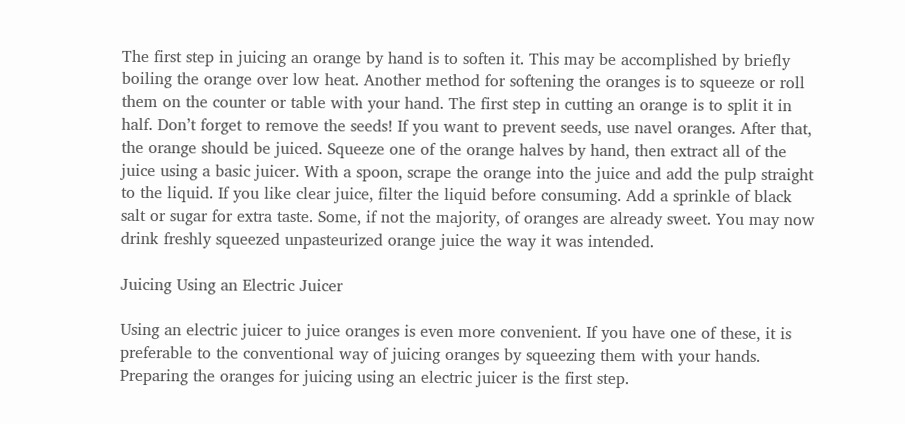The first step in juicing an orange by hand is to soften it. This may be accomplished by briefly boiling the orange over low heat. Another method for softening the oranges is to squeeze or roll them on the counter or table with your hand. The first step in cutting an orange is to split it in half. Don’t forget to remove the seeds! If you want to prevent seeds, use navel oranges. After that, the orange should be juiced. Squeeze one of the orange halves by hand, then extract all of the juice using a basic juicer. With a spoon, scrape the orange into the juice and add the pulp straight to the liquid. If you like clear juice, filter the liquid before consuming. Add a sprinkle of black salt or sugar for extra taste. Some, if not the majority, of oranges are already sweet. You may now drink freshly squeezed unpasteurized orange juice the way it was intended.

Juicing Using an Electric Juicer

Using an electric juicer to juice oranges is even more convenient. If you have one of these, it is preferable to the conventional way of juicing oranges by squeezing them with your hands. Preparing the oranges for juicing using an electric juicer is the first step.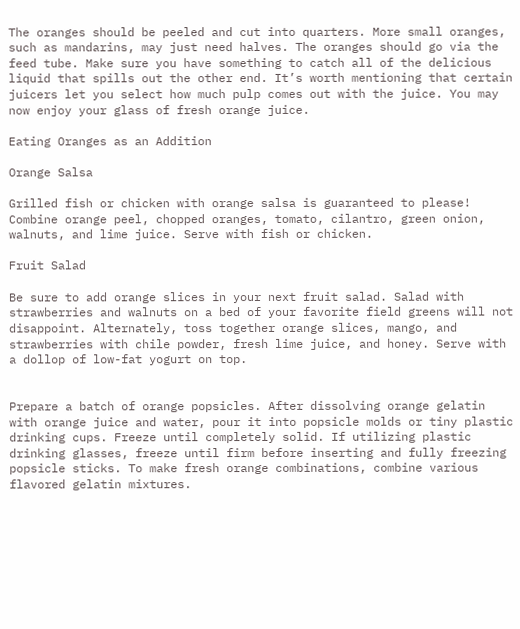The oranges should be peeled and cut into quarters. More small oranges, such as mandarins, may just need halves. The oranges should go via the feed tube. Make sure you have something to catch all of the delicious liquid that spills out the other end. It’s worth mentioning that certain juicers let you select how much pulp comes out with the juice. You may now enjoy your glass of fresh orange juice.

Eating Oranges as an Addition

Orange Salsa

Grilled fish or chicken with orange salsa is guaranteed to please! Combine orange peel, chopped oranges, tomato, cilantro, green onion, walnuts, and lime juice. Serve with fish or chicken.

Fruit Salad

Be sure to add orange slices in your next fruit salad. Salad with strawberries and walnuts on a bed of your favorite field greens will not disappoint. Alternately, toss together orange slices, mango, and strawberries with chile powder, fresh lime juice, and honey. Serve with a dollop of low-fat yogurt on top.


Prepare a batch of orange popsicles. After dissolving orange gelatin with orange juice and water, pour it into popsicle molds or tiny plastic drinking cups. Freeze until completely solid. If utilizing plastic drinking glasses, freeze until firm before inserting and fully freezing popsicle sticks. To make fresh orange combinations, combine various flavored gelatin mixtures.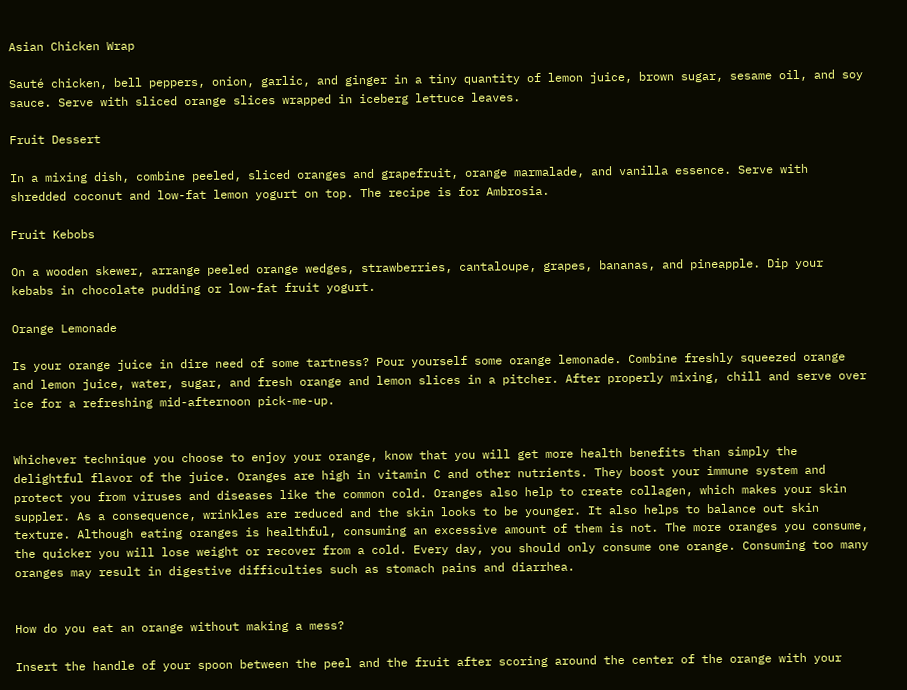Asian Chicken Wrap

Sauté chicken, bell peppers, onion, garlic, and ginger in a tiny quantity of lemon juice, brown sugar, sesame oil, and soy sauce. Serve with sliced orange slices wrapped in iceberg lettuce leaves.

Fruit Dessert

In a mixing dish, combine peeled, sliced oranges and grapefruit, orange marmalade, and vanilla essence. Serve with shredded coconut and low-fat lemon yogurt on top. The recipe is for Ambrosia.

Fruit Kebobs

On a wooden skewer, arrange peeled orange wedges, strawberries, cantaloupe, grapes, bananas, and pineapple. Dip your kebabs in chocolate pudding or low-fat fruit yogurt.

Orange Lemonade

Is your orange juice in dire need of some tartness? Pour yourself some orange lemonade. Combine freshly squeezed orange and lemon juice, water, sugar, and fresh orange and lemon slices in a pitcher. After properly mixing, chill and serve over ice for a refreshing mid-afternoon pick-me-up.


Whichever technique you choose to enjoy your orange, know that you will get more health benefits than simply the delightful flavor of the juice. Oranges are high in vitamin C and other nutrients. They boost your immune system and protect you from viruses and diseases like the common cold. Oranges also help to create collagen, which makes your skin suppler. As a consequence, wrinkles are reduced and the skin looks to be younger. It also helps to balance out skin texture. Although eating oranges is healthful, consuming an excessive amount of them is not. The more oranges you consume, the quicker you will lose weight or recover from a cold. Every day, you should only consume one orange. Consuming too many oranges may result in digestive difficulties such as stomach pains and diarrhea.


How do you eat an orange without making a mess?

Insert the handle of your spoon between the peel and the fruit after scoring around the center of the orange with your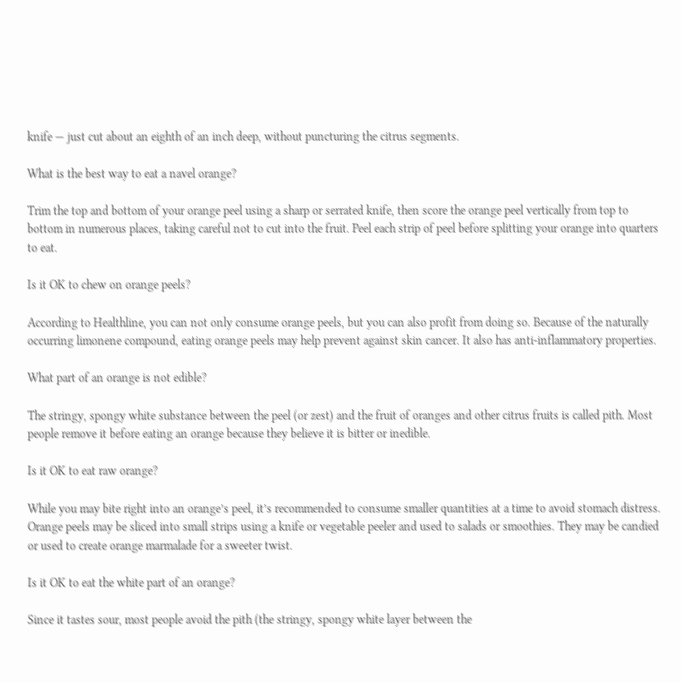knife — just cut about an eighth of an inch deep, without puncturing the citrus segments.

What is the best way to eat a navel orange?

Trim the top and bottom of your orange peel using a sharp or serrated knife, then score the orange peel vertically from top to bottom in numerous places, taking careful not to cut into the fruit. Peel each strip of peel before splitting your orange into quarters to eat.

Is it OK to chew on orange peels?

According to Healthline, you can not only consume orange peels, but you can also profit from doing so. Because of the naturally occurring limonene compound, eating orange peels may help prevent against skin cancer. It also has anti-inflammatory properties.

What part of an orange is not edible?

The stringy, spongy white substance between the peel (or zest) and the fruit of oranges and other citrus fruits is called pith. Most people remove it before eating an orange because they believe it is bitter or inedible.

Is it OK to eat raw orange?

While you may bite right into an orange’s peel, it’s recommended to consume smaller quantities at a time to avoid stomach distress. Orange peels may be sliced into small strips using a knife or vegetable peeler and used to salads or smoothies. They may be candied or used to create orange marmalade for a sweeter twist.

Is it OK to eat the white part of an orange?

Since it tastes sour, most people avoid the pith (the stringy, spongy white layer between the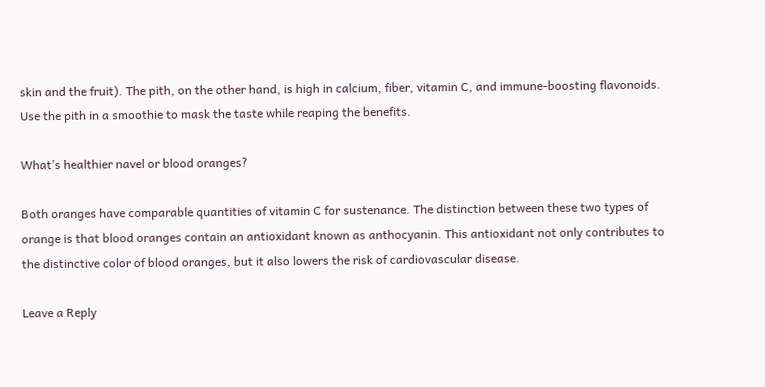skin and the fruit). The pith, on the other hand, is high in calcium, fiber, vitamin C, and immune-boosting flavonoids. Use the pith in a smoothie to mask the taste while reaping the benefits.

What’s healthier navel or blood oranges?

Both oranges have comparable quantities of vitamin C for sustenance. The distinction between these two types of orange is that blood oranges contain an antioxidant known as anthocyanin. This antioxidant not only contributes to the distinctive color of blood oranges, but it also lowers the risk of cardiovascular disease.

Leave a Reply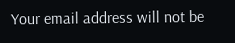Your email address will not be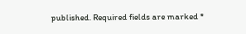published. Required fields are marked *